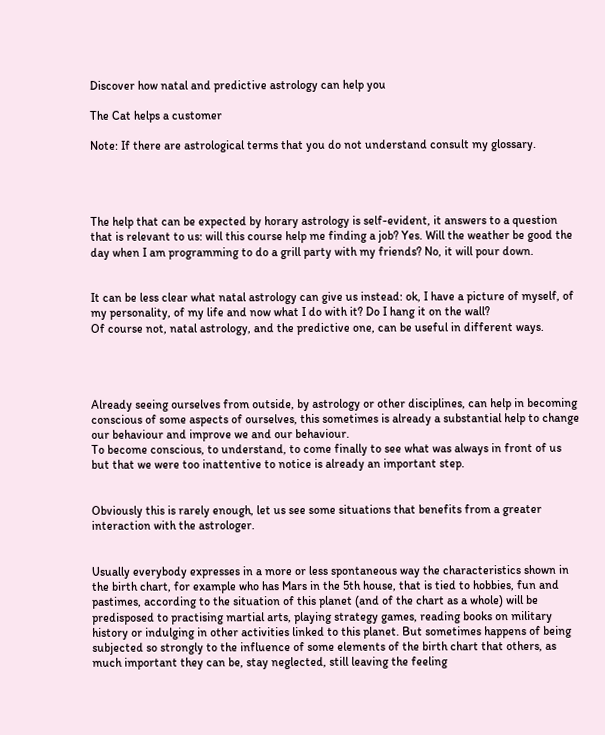Discover how natal and predictive astrology can help you

The Cat helps a customer

Note: If there are astrological terms that you do not understand consult my glossary.




The help that can be expected by horary astrology is self-evident, it answers to a question that is relevant to us: will this course help me finding a job? Yes. Will the weather be good the day when I am programming to do a grill party with my friends? No, it will pour down.


It can be less clear what natal astrology can give us instead: ok, I have a picture of myself, of my personality, of my life and now what I do with it? Do I hang it on the wall?
Of course not, natal astrology, and the predictive one, can be useful in different ways.




Already seeing ourselves from outside, by astrology or other disciplines, can help in becoming conscious of some aspects of ourselves, this sometimes is already a substantial help to change our behaviour and improve we and our behaviour.
To become conscious, to understand, to come finally to see what was always in front of us but that we were too inattentive to notice is already an important step.


Obviously this is rarely enough, let us see some situations that benefits from a greater interaction with the astrologer.


Usually everybody expresses in a more or less spontaneous way the characteristics shown in the birth chart, for example who has Mars in the 5th house, that is tied to hobbies, fun and pastimes, according to the situation of this planet (and of the chart as a whole) will be predisposed to practising martial arts, playing strategy games, reading books on military history or indulging in other activities linked to this planet. But sometimes happens of being subjected so strongly to the influence of some elements of the birth chart that others, as much important they can be, stay neglected, still leaving the feeling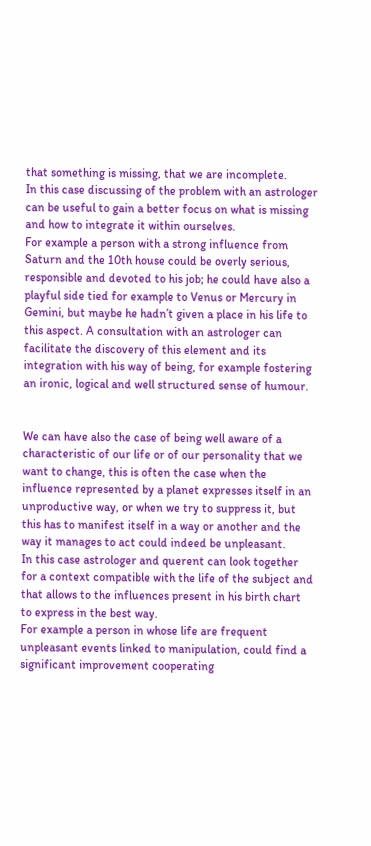that something is missing, that we are incomplete.
In this case discussing of the problem with an astrologer can be useful to gain a better focus on what is missing and how to integrate it within ourselves.
For example a person with a strong influence from Saturn and the 10th house could be overly serious, responsible and devoted to his job; he could have also a playful side tied for example to Venus or Mercury in Gemini, but maybe he hadn’t given a place in his life to this aspect. A consultation with an astrologer can facilitate the discovery of this element and its integration with his way of being, for example fostering an ironic, logical and well structured sense of humour.


We can have also the case of being well aware of a characteristic of our life or of our personality that we want to change, this is often the case when the influence represented by a planet expresses itself in an unproductive way, or when we try to suppress it, but this has to manifest itself in a way or another and the way it manages to act could indeed be unpleasant.
In this case astrologer and querent can look together for a context compatible with the life of the subject and that allows to the influences present in his birth chart to express in the best way.
For example a person in whose life are frequent unpleasant events linked to manipulation, could find a significant improvement cooperating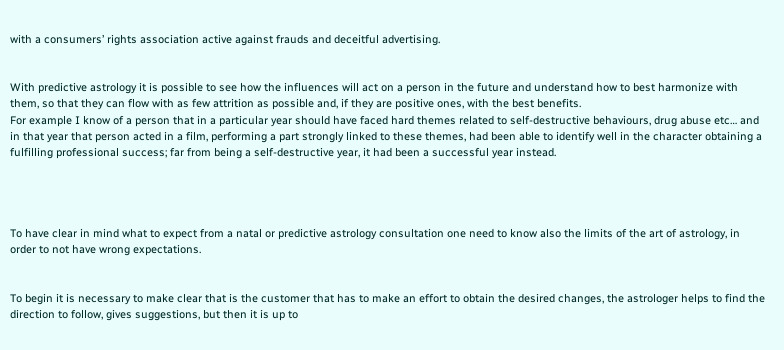with a consumers’ rights association active against frauds and deceitful advertising.


With predictive astrology it is possible to see how the influences will act on a person in the future and understand how to best harmonize with them, so that they can flow with as few attrition as possible and, if they are positive ones, with the best benefits.
For example I know of a person that in a particular year should have faced hard themes related to self-destructive behaviours, drug abuse etc… and in that year that person acted in a film, performing a part strongly linked to these themes, had been able to identify well in the character obtaining a fulfilling professional success; far from being a self-destructive year, it had been a successful year instead.




To have clear in mind what to expect from a natal or predictive astrology consultation one need to know also the limits of the art of astrology, in order to not have wrong expectations.


To begin it is necessary to make clear that is the customer that has to make an effort to obtain the desired changes, the astrologer helps to find the direction to follow, gives suggestions, but then it is up to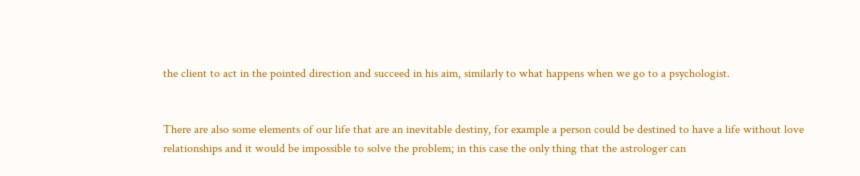the client to act in the pointed direction and succeed in his aim, similarly to what happens when we go to a psychologist.


There are also some elements of our life that are an inevitable destiny, for example a person could be destined to have a life without love relationships and it would be impossible to solve the problem; in this case the only thing that the astrologer can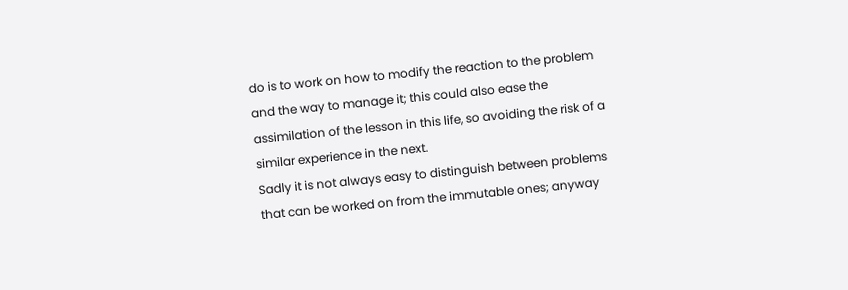do is to work on how to modify the reaction to the problem and the way to manage it; this could also ease the assimilation of the lesson in this life, so avoiding the risk of a similar experience in the next.
Sadly it is not always easy to distinguish between problems that can be worked on from the immutable ones; anyway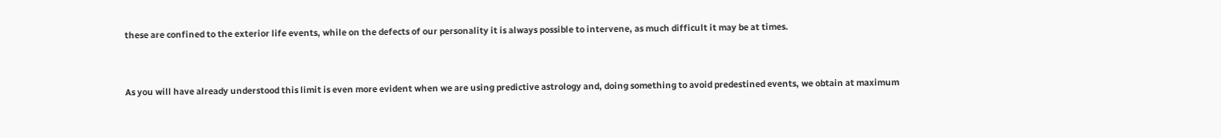these are confined to the exterior life events, while on the defects of our personality it is always possible to intervene, as much difficult it may be at times.


As you will have already understood this limit is even more evident when we are using predictive astrology and, doing something to avoid predestined events, we obtain at maximum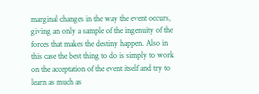marginal changes in the way the event occurs, giving an only a sample of the ingenuity of the forces that makes the destiny happen. Also in this case the best thing to do is simply to work on the acceptation of the event itself and try to learn as much as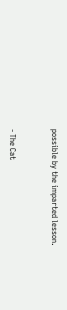possible by the imparted lesson.


- The Cat